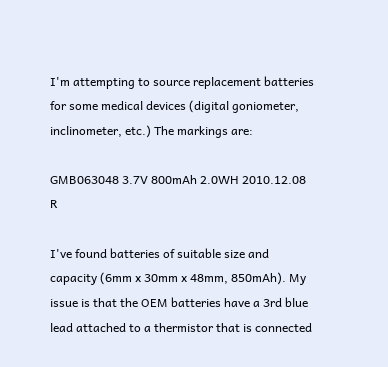I'm attempting to source replacement batteries for some medical devices (digital goniometer, inclinometer, etc.) The markings are:

GMB063048 3.7V 800mAh 2.0WH 2010.12.08 R

I've found batteries of suitable size and capacity (6mm x 30mm x 48mm, 850mAh). My issue is that the OEM batteries have a 3rd blue lead attached to a thermistor that is connected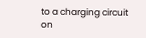to a charging circuit on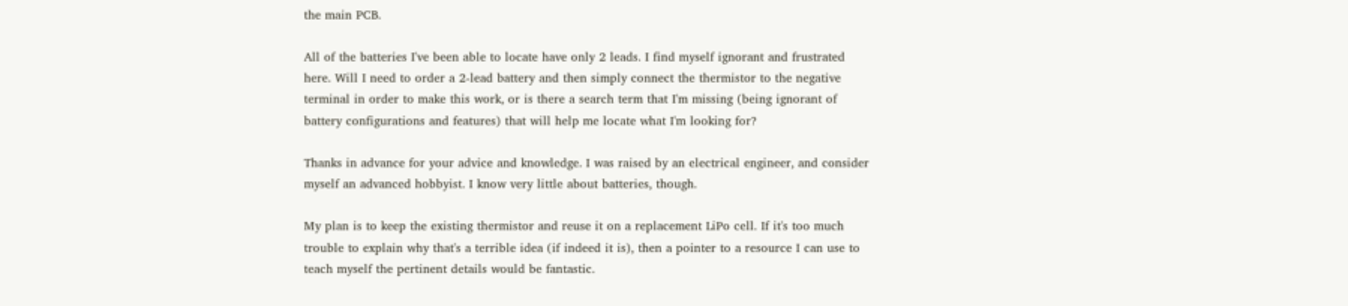the main PCB.

All of the batteries I've been able to locate have only 2 leads. I find myself ignorant and frustrated here. Will I need to order a 2-lead battery and then simply connect the thermistor to the negative terminal in order to make this work, or is there a search term that I'm missing (being ignorant of battery configurations and features) that will help me locate what I'm looking for?

Thanks in advance for your advice and knowledge. I was raised by an electrical engineer, and consider myself an advanced hobbyist. I know very little about batteries, though.

My plan is to keep the existing thermistor and reuse it on a replacement LiPo cell. If it's too much trouble to explain why that's a terrible idea (if indeed it is), then a pointer to a resource I can use to teach myself the pertinent details would be fantastic.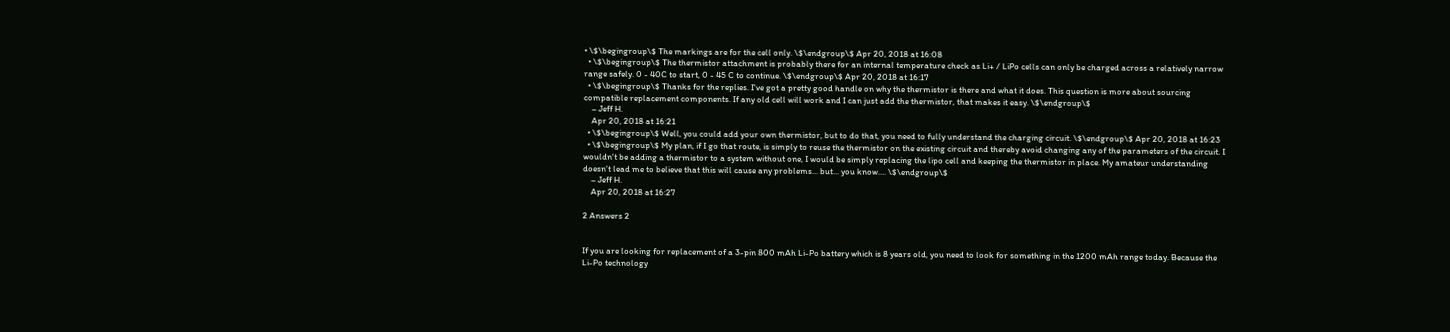• \$\begingroup\$ The markings are for the cell only. \$\endgroup\$ Apr 20, 2018 at 16:08
  • \$\begingroup\$ The thermistor attachment is probably there for an internal temperature check as Li+ / LiPo cells can only be charged across a relatively narrow range safely. 0 - 40C to start, 0 - 45 C to continue. \$\endgroup\$ Apr 20, 2018 at 16:17
  • \$\begingroup\$ Thanks for the replies. I've got a pretty good handle on why the thermistor is there and what it does. This question is more about sourcing compatible replacement components. If any old cell will work and I can just add the thermistor, that makes it easy. \$\endgroup\$
    – Jeff H.
    Apr 20, 2018 at 16:21
  • \$\begingroup\$ Well, you could add your own thermistor, but to do that, you need to fully understand the charging circuit. \$\endgroup\$ Apr 20, 2018 at 16:23
  • \$\begingroup\$ My plan, if I go that route, is simply to reuse the thermistor on the existing circuit and thereby avoid changing any of the parameters of the circuit. I wouldn't be adding a thermistor to a system without one, I would be simply replacing the lipo cell and keeping the thermistor in place. My amateur understanding doesn't lead me to believe that this will cause any problems... but... you know.... \$\endgroup\$
    – Jeff H.
    Apr 20, 2018 at 16:27

2 Answers 2


If you are looking for replacement of a 3-pin 800 mAh Li-Po battery which is 8 years old, you need to look for something in the 1200 mAh range today. Because the Li-Po technology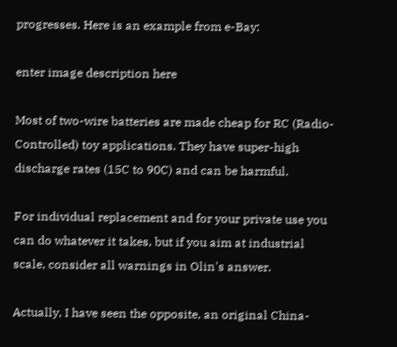progresses. Here is an example from e-Bay:

enter image description here

Most of two-wire batteries are made cheap for RC (Radio-Controlled) toy applications. They have super-high discharge rates (15C to 90C) and can be harmful.

For individual replacement and for your private use you can do whatever it takes, but if you aim at industrial scale, consider all warnings in Olin's answer.

Actually, I have seen the opposite, an original China-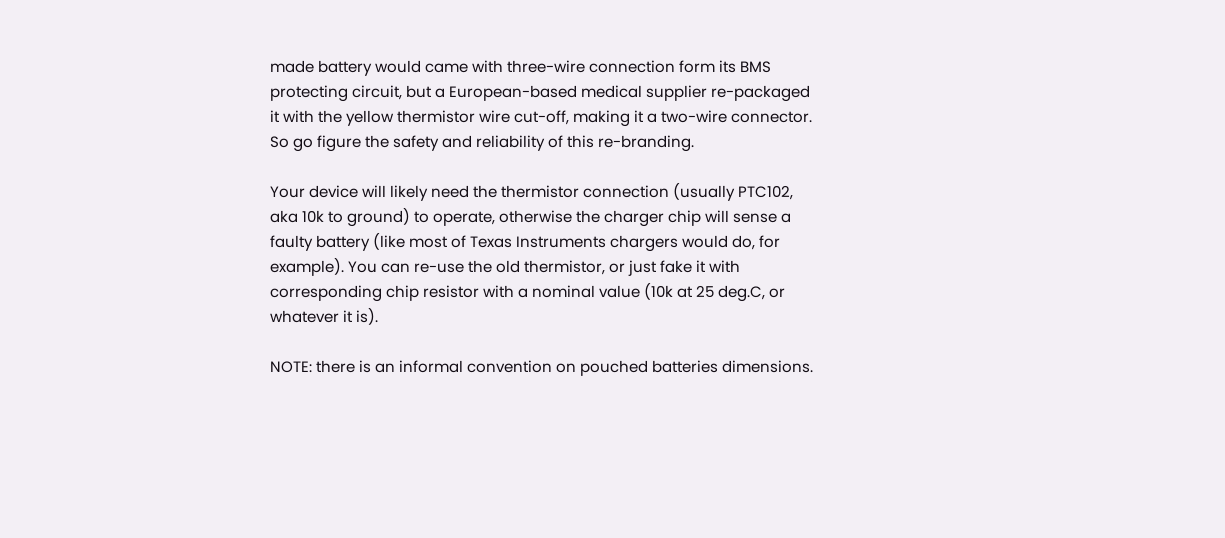made battery would came with three-wire connection form its BMS protecting circuit, but a European-based medical supplier re-packaged it with the yellow thermistor wire cut-off, making it a two-wire connector. So go figure the safety and reliability of this re-branding.

Your device will likely need the thermistor connection (usually PTC102, aka 10k to ground) to operate, otherwise the charger chip will sense a faulty battery (like most of Texas Instruments chargers would do, for example). You can re-use the old thermistor, or just fake it with corresponding chip resistor with a nominal value (10k at 25 deg.C, or whatever it is).

NOTE: there is an informal convention on pouched batteries dimensions.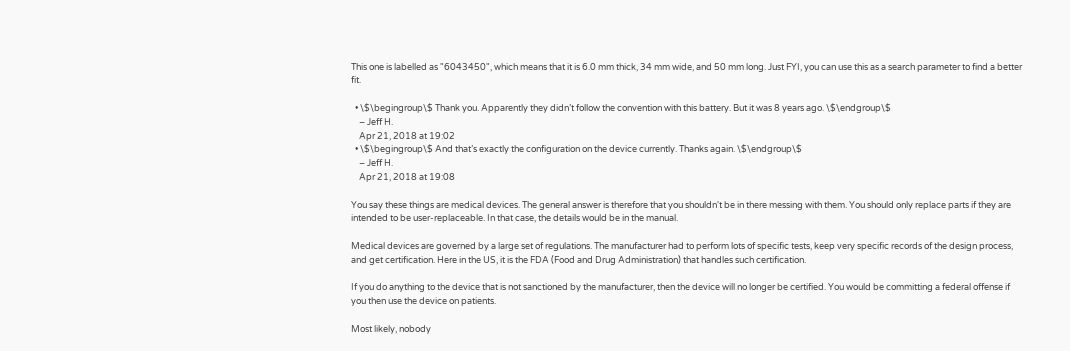This one is labelled as "6043450", which means that it is 6.0 mm thick, 34 mm wide, and 50 mm long. Just FYI, you can use this as a search parameter to find a better fit.

  • \$\begingroup\$ Thank you. Apparently they didn’t follow the convention with this battery. But it was 8 years ago. \$\endgroup\$
    – Jeff H.
    Apr 21, 2018 at 19:02
  • \$\begingroup\$ And that’s exactly the configuration on the device currently. Thanks again. \$\endgroup\$
    – Jeff H.
    Apr 21, 2018 at 19:08

You say these things are medical devices. The general answer is therefore that you shouldn't be in there messing with them. You should only replace parts if they are intended to be user-replaceable. In that case, the details would be in the manual.

Medical devices are governed by a large set of regulations. The manufacturer had to perform lots of specific tests, keep very specific records of the design process, and get certification. Here in the US, it is the FDA (Food and Drug Administration) that handles such certification.

If you do anything to the device that is not sanctioned by the manufacturer, then the device will no longer be certified. You would be committing a federal offense if you then use the device on patients.

Most likely, nobody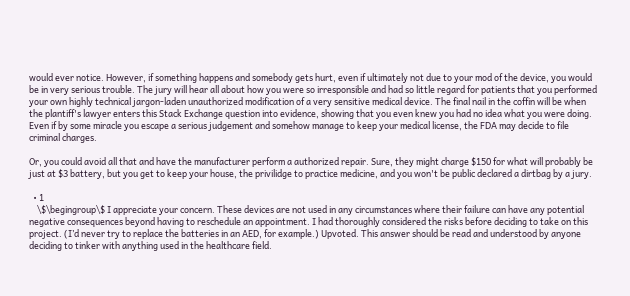would ever notice. However, if something happens and somebody gets hurt, even if ultimately not due to your mod of the device, you would be in very serious trouble. The jury will hear all about how you were so irresponsible and had so little regard for patients that you performed your own highly technical jargon-laden unauthorized modification of a very sensitive medical device. The final nail in the coffin will be when the plantiff's lawyer enters this Stack Exchange question into evidence, showing that you even knew you had no idea what you were doing. Even if by some miracle you escape a serious judgement and somehow manage to keep your medical license, the FDA may decide to file criminal charges.

Or, you could avoid all that and have the manufacturer perform a authorized repair. Sure, they might charge $150 for what will probably be just at $3 battery, but you get to keep your house, the privilidge to practice medicine, and you won't be public declared a dirtbag by a jury.

  • 1
    \$\begingroup\$ I appreciate your concern. These devices are not used in any circumstances where their failure can have any potential negative consequences beyond having to reschedule an appointment. I had thoroughly considered the risks before deciding to take on this project. (I’d never try to replace the batteries in an AED, for example.) Upvoted. This answer should be read and understood by anyone deciding to tinker with anything used in the healthcare field.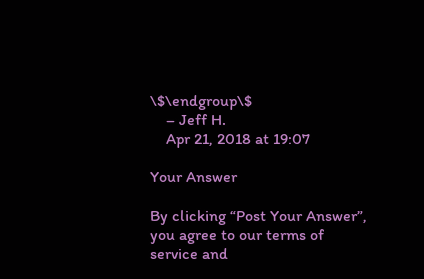\$\endgroup\$
    – Jeff H.
    Apr 21, 2018 at 19:07

Your Answer

By clicking “Post Your Answer”, you agree to our terms of service and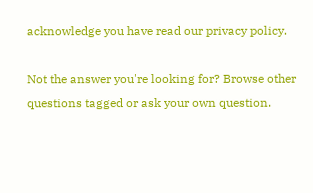acknowledge you have read our privacy policy.

Not the answer you're looking for? Browse other questions tagged or ask your own question.